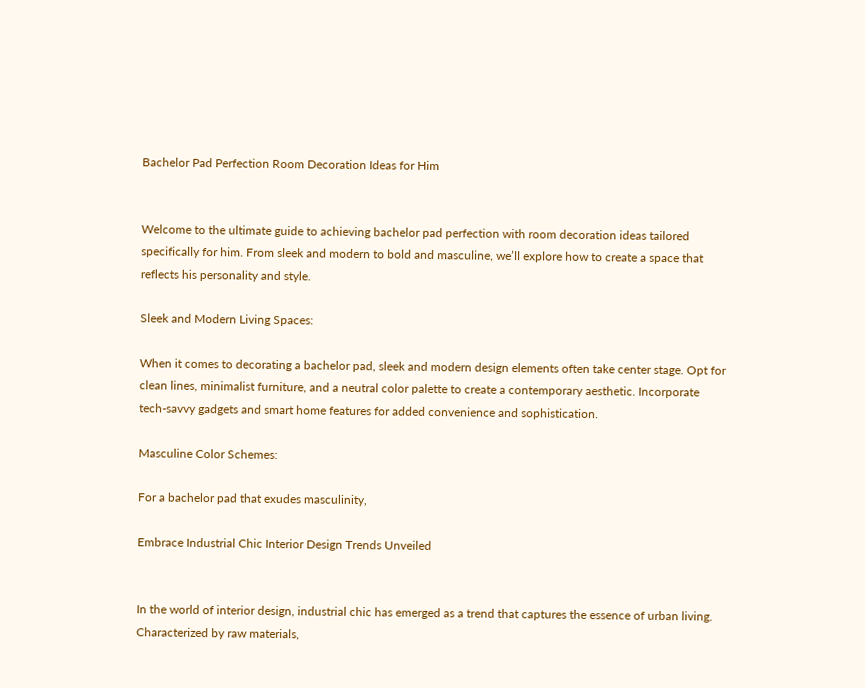Bachelor Pad Perfection Room Decoration Ideas for Him


Welcome to the ultimate guide to achieving bachelor pad perfection with room decoration ideas tailored specifically for him. From sleek and modern to bold and masculine, we’ll explore how to create a space that reflects his personality and style.

Sleek and Modern Living Spaces:

When it comes to decorating a bachelor pad, sleek and modern design elements often take center stage. Opt for clean lines, minimalist furniture, and a neutral color palette to create a contemporary aesthetic. Incorporate tech-savvy gadgets and smart home features for added convenience and sophistication.

Masculine Color Schemes:

For a bachelor pad that exudes masculinity,

Embrace Industrial Chic Interior Design Trends Unveiled


In the world of interior design, industrial chic has emerged as a trend that captures the essence of urban living. Characterized by raw materials,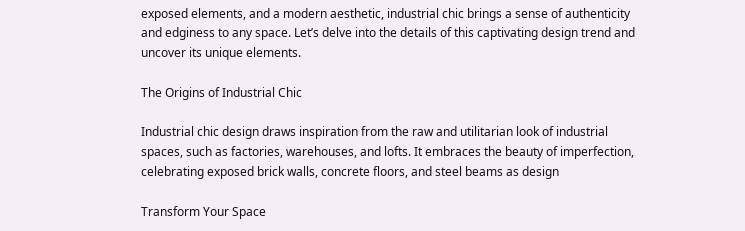exposed elements, and a modern aesthetic, industrial chic brings a sense of authenticity and edginess to any space. Let’s delve into the details of this captivating design trend and uncover its unique elements.

The Origins of Industrial Chic

Industrial chic design draws inspiration from the raw and utilitarian look of industrial spaces, such as factories, warehouses, and lofts. It embraces the beauty of imperfection, celebrating exposed brick walls, concrete floors, and steel beams as design

Transform Your Space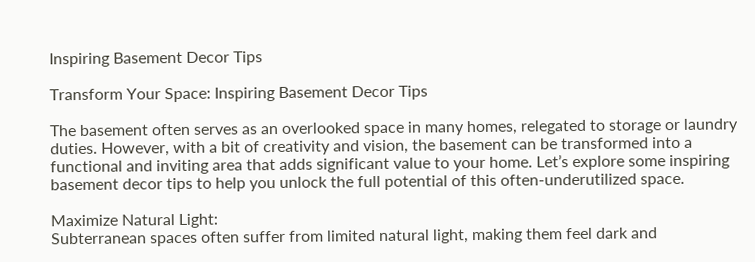Inspiring Basement Decor Tips

Transform Your Space: Inspiring Basement Decor Tips

The basement often serves as an overlooked space in many homes, relegated to storage or laundry duties. However, with a bit of creativity and vision, the basement can be transformed into a functional and inviting area that adds significant value to your home. Let’s explore some inspiring basement decor tips to help you unlock the full potential of this often-underutilized space.

Maximize Natural Light:
Subterranean spaces often suffer from limited natural light, making them feel dark and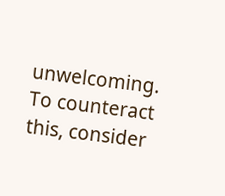unwelcoming. To counteract this, consider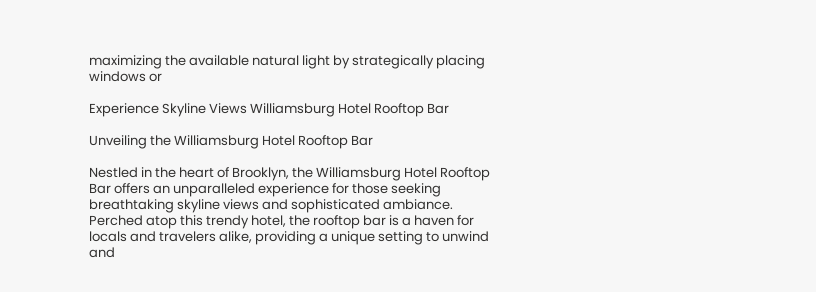maximizing the available natural light by strategically placing windows or

Experience Skyline Views Williamsburg Hotel Rooftop Bar

Unveiling the Williamsburg Hotel Rooftop Bar

Nestled in the heart of Brooklyn, the Williamsburg Hotel Rooftop Bar offers an unparalleled experience for those seeking breathtaking skyline views and sophisticated ambiance. Perched atop this trendy hotel, the rooftop bar is a haven for locals and travelers alike, providing a unique setting to unwind and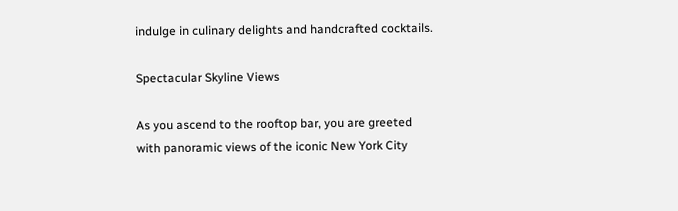indulge in culinary delights and handcrafted cocktails.

Spectacular Skyline Views

As you ascend to the rooftop bar, you are greeted with panoramic views of the iconic New York City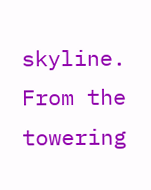skyline. From the towering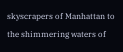skyscrapers of Manhattan to the shimmering waters of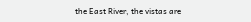the East River, the vistas are